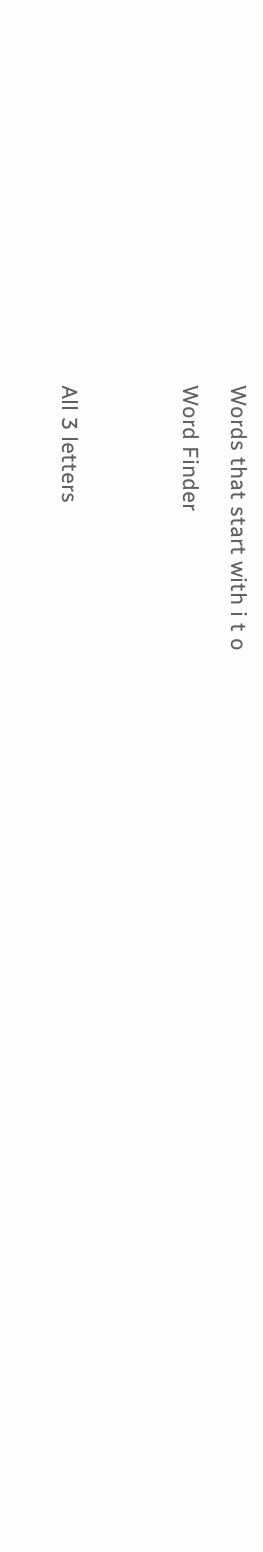Words that start with i t o

Word Finder




All 3 letters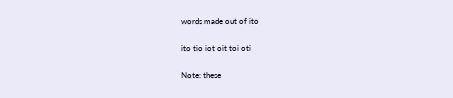words made out of ito

ito tio iot oit toi oti

Note: these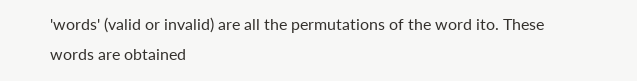'words' (valid or invalid) are all the permutations of the word ito. These words are obtained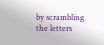by scrambling the letters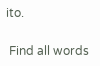ito.

 Find all words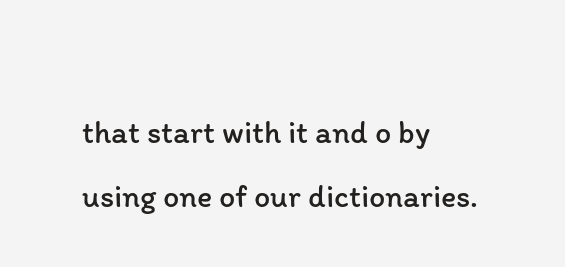that start with it and o by using one of our dictionaries.